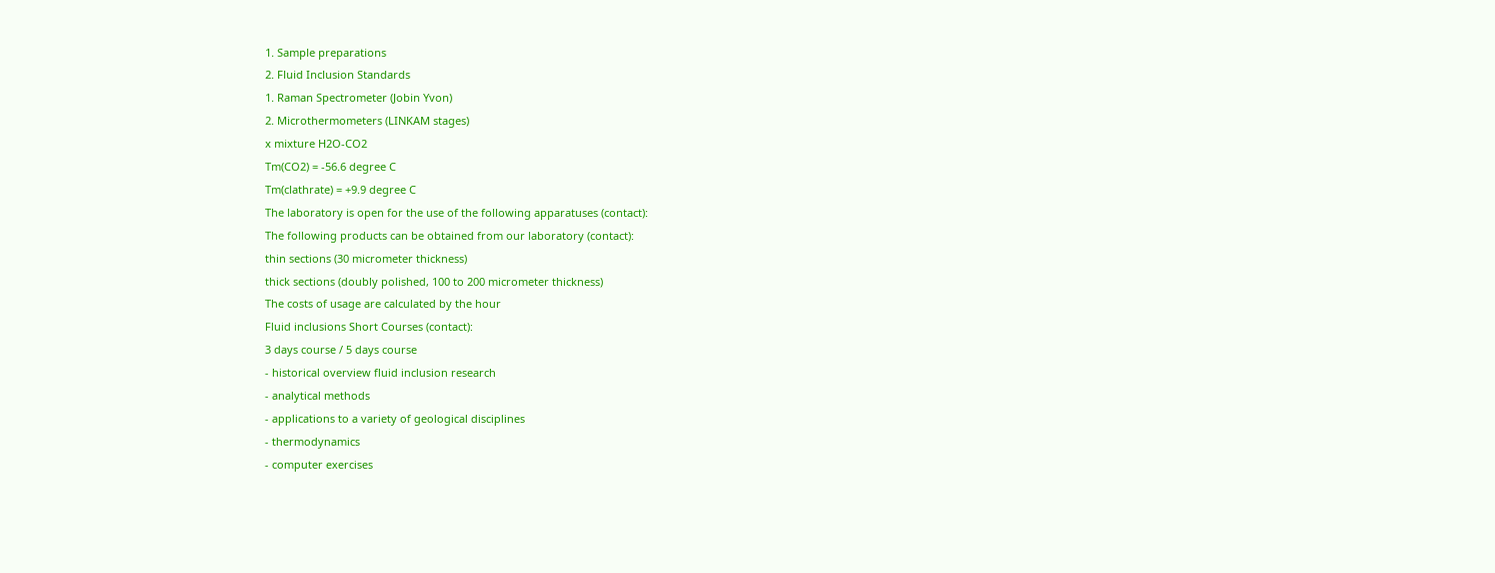1. Sample preparations
2. Fluid Inclusion Standards
1. Raman Spectrometer (Jobin Yvon)
2. Microthermometers (LINKAM stages)
x mixture H2O-CO2
Tm(CO2) = -56.6 degree C
Tm(clathrate) = +9.9 degree C
The laboratory is open for the use of the following apparatuses (contact):
The following products can be obtained from our laboratory (contact):
thin sections (30 micrometer thickness)
thick sections (doubly polished, 100 to 200 micrometer thickness)
The costs of usage are calculated by the hour
Fluid inclusions Short Courses (contact):
3 days course / 5 days course
- historical overview fluid inclusion research
- analytical methods
- applications to a variety of geological disciplines
- thermodynamics
- computer exercises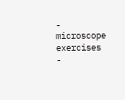- microscope exercises
-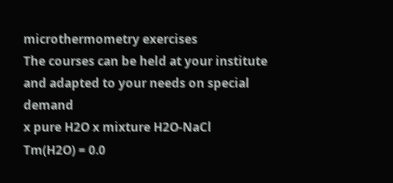microthermometry exercises
The courses can be held at your institute and adapted to your needs on special demand
x pure H2O x mixture H2O-NaCl
Tm(H2O) = 0.0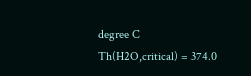degree C
Th(H2O,critical) = 374.0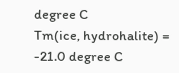degree C
Tm(ice, hydrohalite) = -21.0 degree C